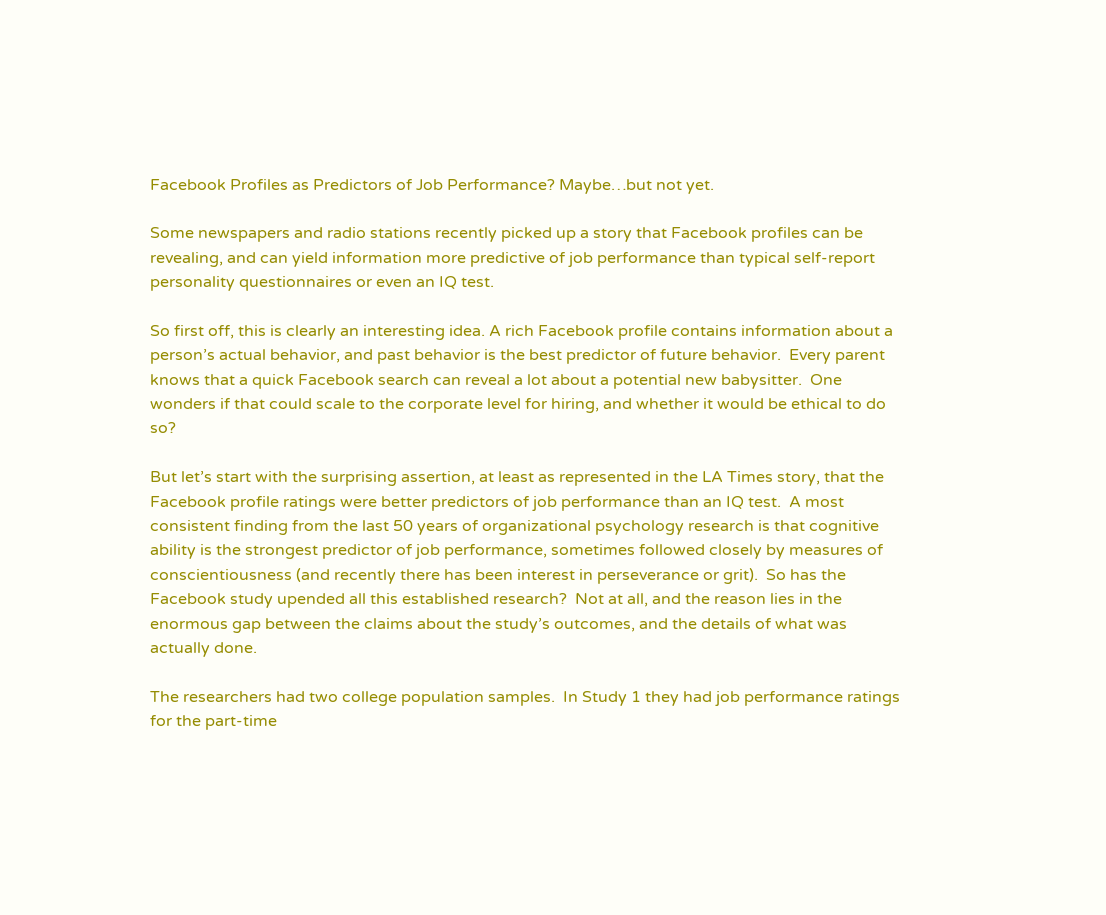Facebook Profiles as Predictors of Job Performance? Maybe…but not yet.

Some newspapers and radio stations recently picked up a story that Facebook profiles can be revealing, and can yield information more predictive of job performance than typical self-report personality questionnaires or even an IQ test.

So first off, this is clearly an interesting idea. A rich Facebook profile contains information about a person’s actual behavior, and past behavior is the best predictor of future behavior.  Every parent knows that a quick Facebook search can reveal a lot about a potential new babysitter.  One wonders if that could scale to the corporate level for hiring, and whether it would be ethical to do so?

But let’s start with the surprising assertion, at least as represented in the LA Times story, that the Facebook profile ratings were better predictors of job performance than an IQ test.  A most consistent finding from the last 50 years of organizational psychology research is that cognitive ability is the strongest predictor of job performance, sometimes followed closely by measures of conscientiousness (and recently there has been interest in perseverance or grit).  So has the Facebook study upended all this established research?  Not at all, and the reason lies in the enormous gap between the claims about the study’s outcomes, and the details of what was actually done.

The researchers had two college population samples.  In Study 1 they had job performance ratings for the part-time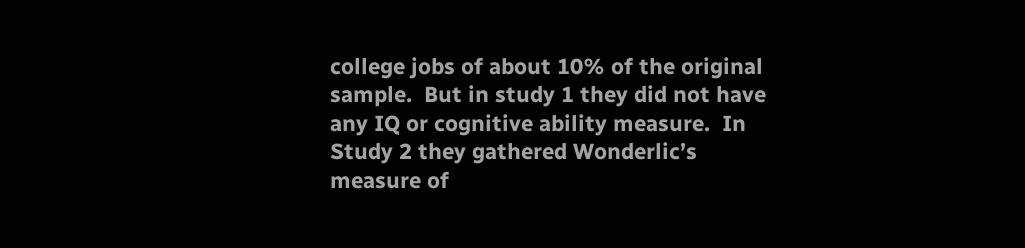college jobs of about 10% of the original sample.  But in study 1 they did not have any IQ or cognitive ability measure.  In Study 2 they gathered Wonderlic’s measure of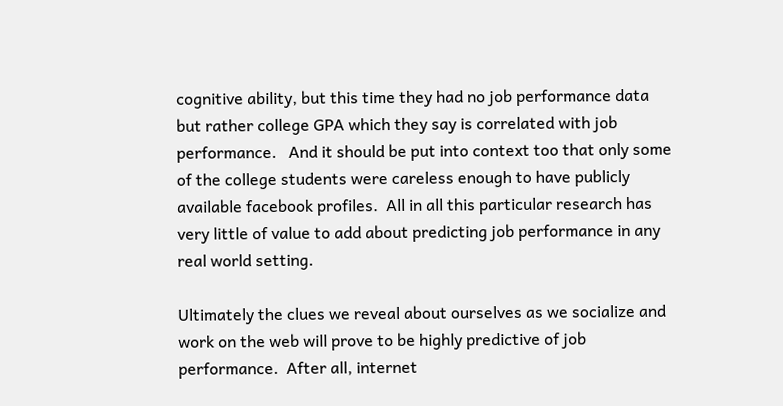cognitive ability, but this time they had no job performance data but rather college GPA which they say is correlated with job performance.   And it should be put into context too that only some of the college students were careless enough to have publicly available facebook profiles.  All in all this particular research has very little of value to add about predicting job performance in any real world setting.

Ultimately the clues we reveal about ourselves as we socialize and work on the web will prove to be highly predictive of job performance.  After all, internet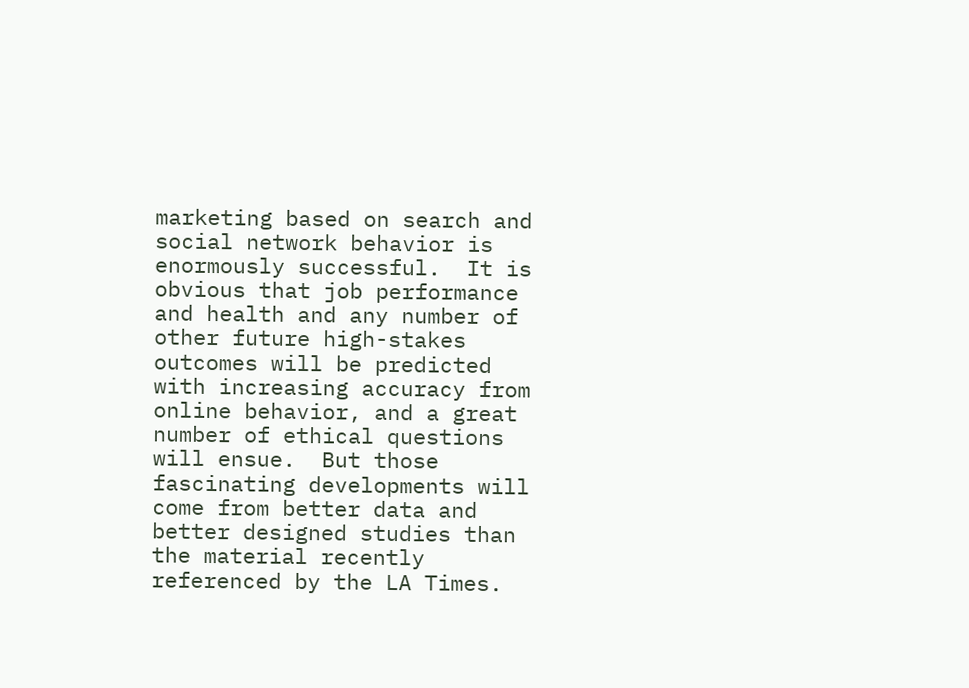marketing based on search and social network behavior is enormously successful.  It is obvious that job performance and health and any number of other future high-stakes outcomes will be predicted with increasing accuracy from online behavior, and a great number of ethical questions will ensue.  But those fascinating developments will come from better data and better designed studies than the material recently referenced by the LA Times.